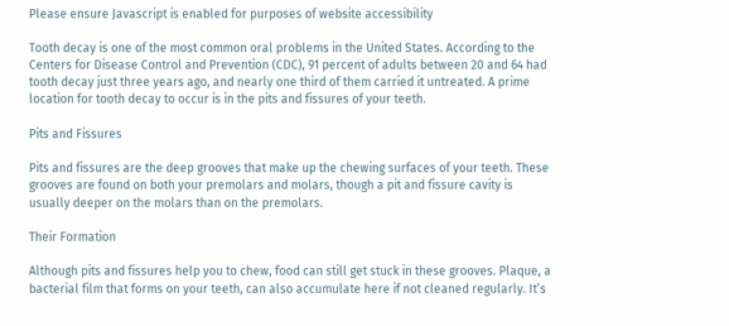Please ensure Javascript is enabled for purposes of website accessibility

Tooth decay is one of the most common oral problems in the United States. According to the Centers for Disease Control and Prevention (CDC), 91 percent of adults between 20 and 64 had tooth decay just three years ago, and nearly one third of them carried it untreated. A prime location for tooth decay to occur is in the pits and fissures of your teeth.

Pits and Fissures

Pits and fissures are the deep grooves that make up the chewing surfaces of your teeth. These grooves are found on both your premolars and molars, though a pit and fissure cavity is usually deeper on the molars than on the premolars.

Their Formation

Although pits and fissures help you to chew, food can still get stuck in these grooves. Plaque, a bacterial film that forms on your teeth, can also accumulate here if not cleaned regularly. It’s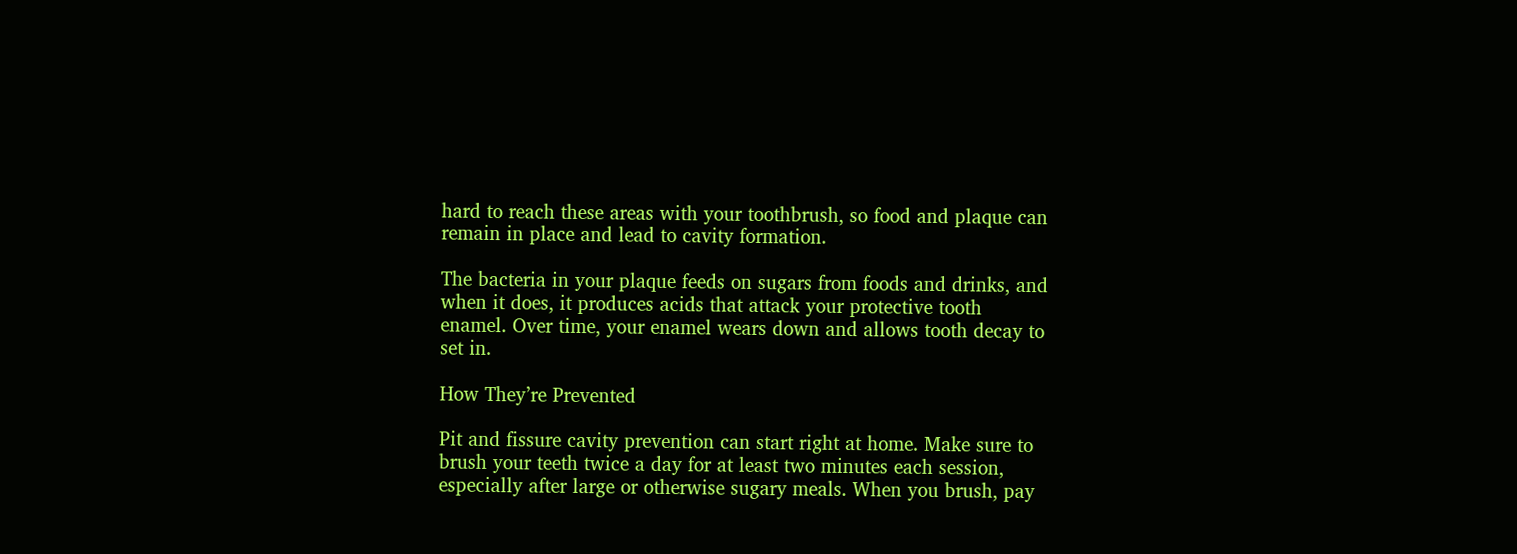hard to reach these areas with your toothbrush, so food and plaque can remain in place and lead to cavity formation.

The bacteria in your plaque feeds on sugars from foods and drinks, and when it does, it produces acids that attack your protective tooth enamel. Over time, your enamel wears down and allows tooth decay to set in.

How They’re Prevented

Pit and fissure cavity prevention can start right at home. Make sure to brush your teeth twice a day for at least two minutes each session, especially after large or otherwise sugary meals. When you brush, pay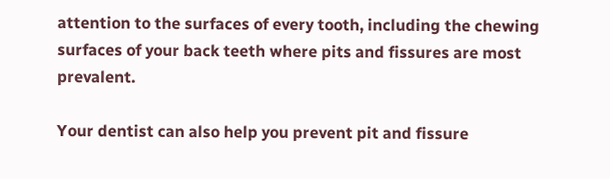attention to the surfaces of every tooth, including the chewing surfaces of your back teeth where pits and fissures are most prevalent.

Your dentist can also help you prevent pit and fissure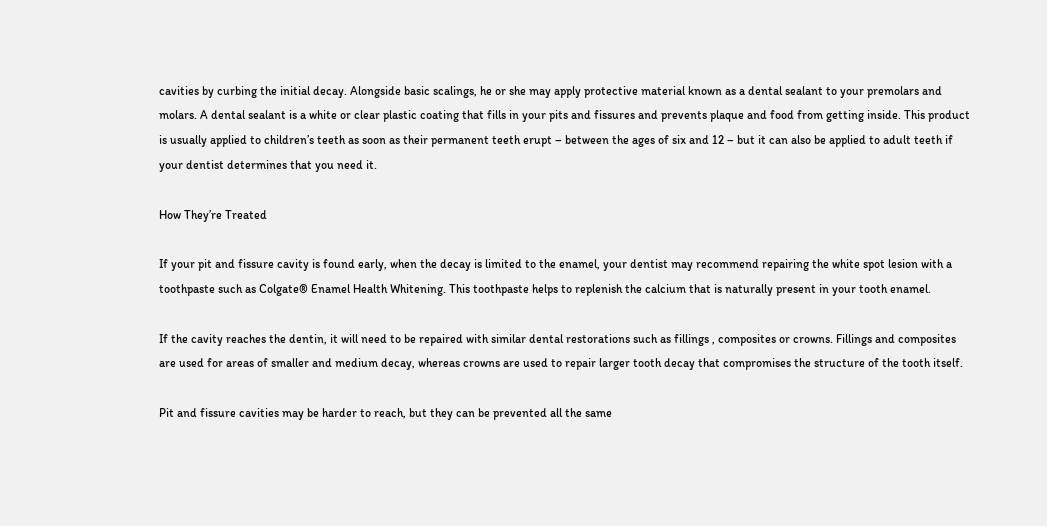cavities by curbing the initial decay. Alongside basic scalings, he or she may apply protective material known as a dental sealant to your premolars and molars. A dental sealant is a white or clear plastic coating that fills in your pits and fissures and prevents plaque and food from getting inside. This product is usually applied to children’s teeth as soon as their permanent teeth erupt – between the ages of six and 12 – but it can also be applied to adult teeth if your dentist determines that you need it.

How They’re Treated

If your pit and fissure cavity is found early, when the decay is limited to the enamel, your dentist may recommend repairing the white spot lesion with a toothpaste such as Colgate® Enamel Health Whitening. This toothpaste helps to replenish the calcium that is naturally present in your tooth enamel.

If the cavity reaches the dentin, it will need to be repaired with similar dental restorations such as fillings , composites or crowns. Fillings and composites are used for areas of smaller and medium decay, whereas crowns are used to repair larger tooth decay that compromises the structure of the tooth itself.

Pit and fissure cavities may be harder to reach, but they can be prevented all the same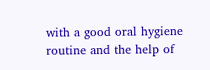with a good oral hygiene routine and the help of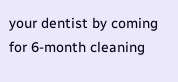your dentist by coming for 6-month cleaning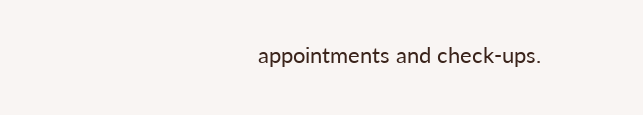appointments and check-ups.